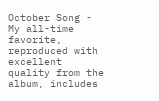October Song - My all-time favorite, reproduced with excellent quality from the album, includes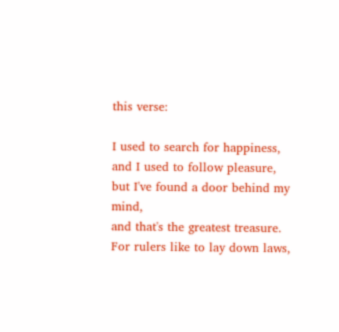this verse:

I used to search for happiness,
and I used to follow pleasure,
but I've found a door behind my mind,
and that's the greatest treasure.
For rulers like to lay down laws,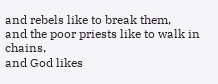and rebels like to break them,
and the poor priests like to walk in chains,
and God likes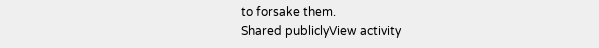to forsake them.
Shared publiclyView activity